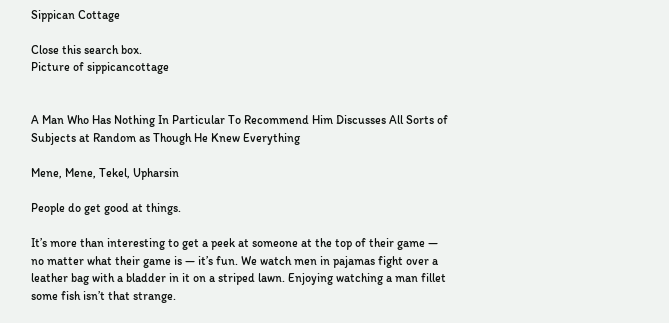Sippican Cottage

Close this search box.
Picture of sippicancottage


A Man Who Has Nothing In Particular To Recommend Him Discusses All Sorts of Subjects at Random as Though He Knew Everything

Mene, Mene, Tekel, Upharsin

People do get good at things.

It’s more than interesting to get a peek at someone at the top of their game — no matter what their game is — it’s fun. We watch men in pajamas fight over a leather bag with a bladder in it on a striped lawn. Enjoying watching a man fillet some fish isn’t that strange.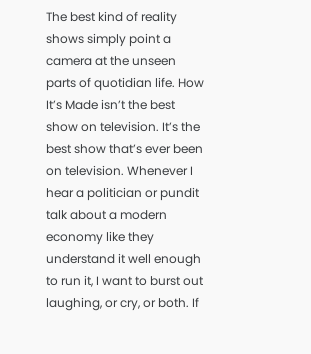The best kind of reality shows simply point a camera at the unseen parts of quotidian life. How It’s Made isn’t the best show on television. It’s the best show that’s ever been on television. Whenever I hear a politician or pundit talk about a modern economy like they understand it well enough to run it, I want to burst out laughing, or cry, or both. If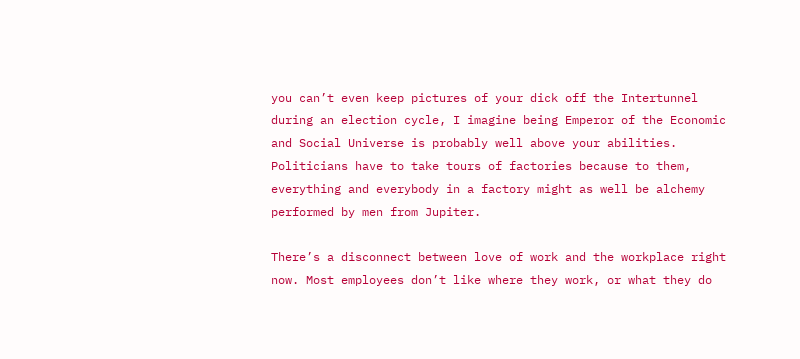you can’t even keep pictures of your dick off the Intertunnel during an election cycle, I imagine being Emperor of the Economic and Social Universe is probably well above your abilities. Politicians have to take tours of factories because to them, everything and everybody in a factory might as well be alchemy performed by men from Jupiter.

There’s a disconnect between love of work and the workplace right now. Most employees don’t like where they work, or what they do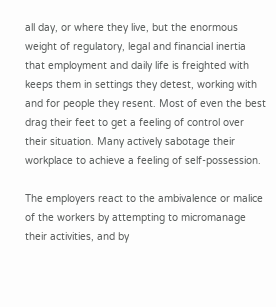all day, or where they live, but the enormous weight of regulatory, legal and financial inertia that employment and daily life is freighted with keeps them in settings they detest, working with and for people they resent. Most of even the best drag their feet to get a feeling of control over their situation. Many actively sabotage their workplace to achieve a feeling of self-possession.

The employers react to the ambivalence or malice of the workers by attempting to micromanage their activities, and by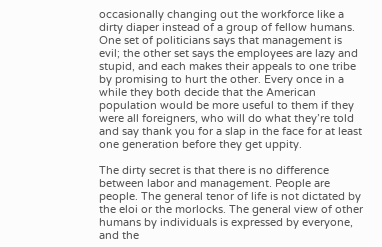occasionally changing out the workforce like a dirty diaper instead of a group of fellow humans. One set of politicians says that management is evil; the other set says the employees are lazy and stupid, and each makes their appeals to one tribe by promising to hurt the other. Every once in a while they both decide that the American population would be more useful to them if they were all foreigners, who will do what they’re told and say thank you for a slap in the face for at least one generation before they get uppity.

The dirty secret is that there is no difference between labor and management. People are people. The general tenor of life is not dictated by the eloi or the morlocks. The general view of other humans by individuals is expressed by everyone, and the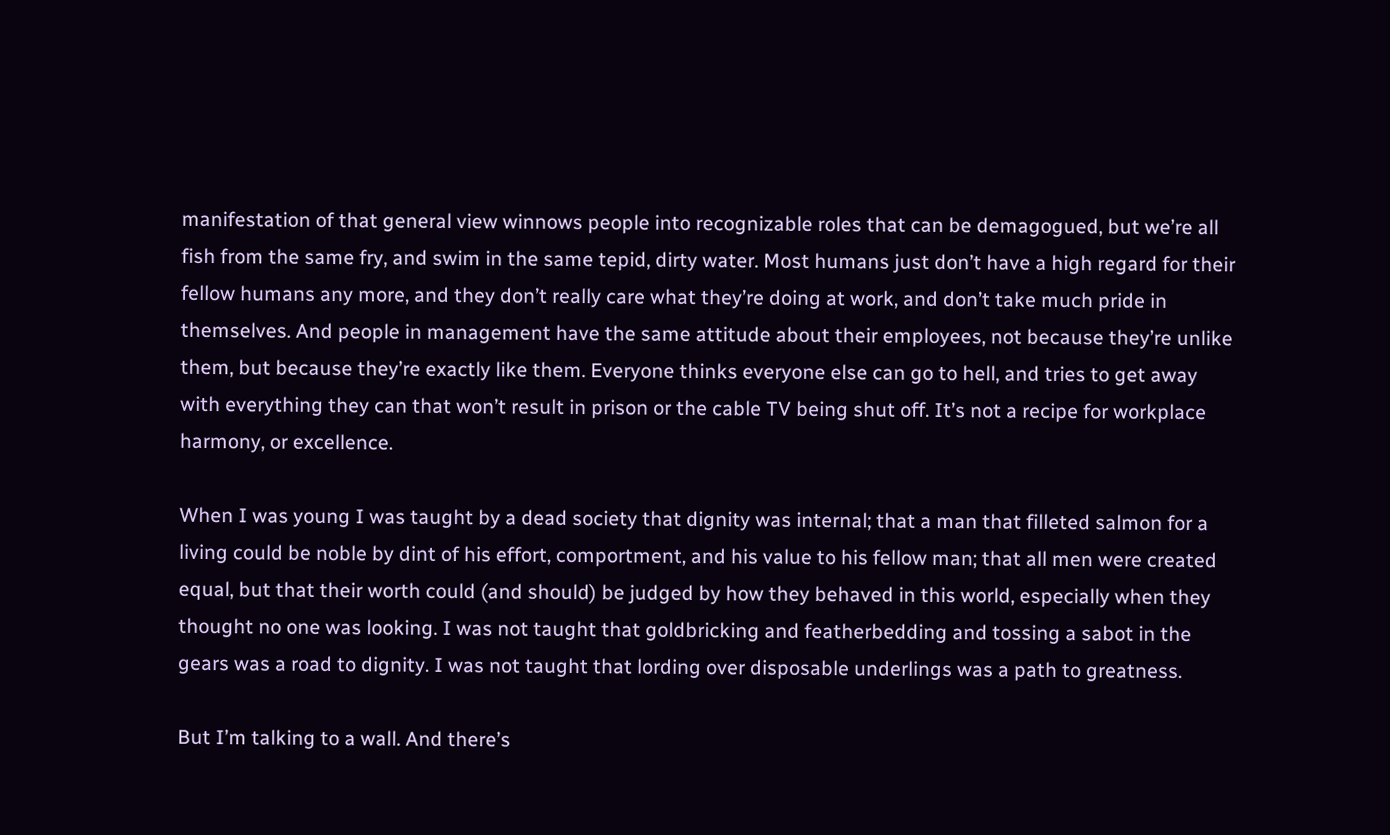manifestation of that general view winnows people into recognizable roles that can be demagogued, but we’re all fish from the same fry, and swim in the same tepid, dirty water. Most humans just don’t have a high regard for their fellow humans any more, and they don’t really care what they’re doing at work, and don’t take much pride in themselves. And people in management have the same attitude about their employees, not because they’re unlike them, but because they’re exactly like them. Everyone thinks everyone else can go to hell, and tries to get away with everything they can that won’t result in prison or the cable TV being shut off. It’s not a recipe for workplace harmony, or excellence.

When I was young I was taught by a dead society that dignity was internal; that a man that filleted salmon for a living could be noble by dint of his effort, comportment, and his value to his fellow man; that all men were created equal, but that their worth could (and should) be judged by how they behaved in this world, especially when they thought no one was looking. I was not taught that goldbricking and featherbedding and tossing a sabot in the gears was a road to dignity. I was not taught that lording over disposable underlings was a path to greatness.

But I’m talking to a wall. And there’s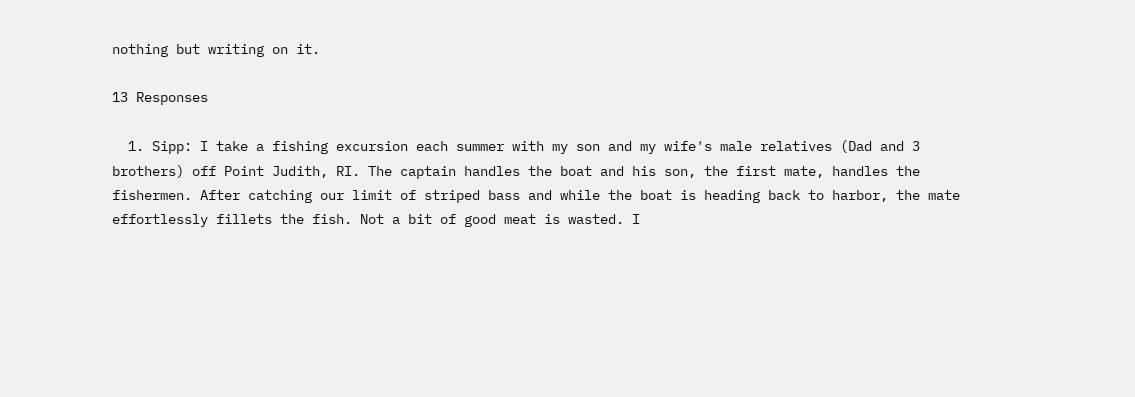nothing but writing on it.

13 Responses

  1. Sipp: I take a fishing excursion each summer with my son and my wife's male relatives (Dad and 3 brothers) off Point Judith, RI. The captain handles the boat and his son, the first mate, handles the fishermen. After catching our limit of striped bass and while the boat is heading back to harbor, the mate effortlessly fillets the fish. Not a bit of good meat is wasted. I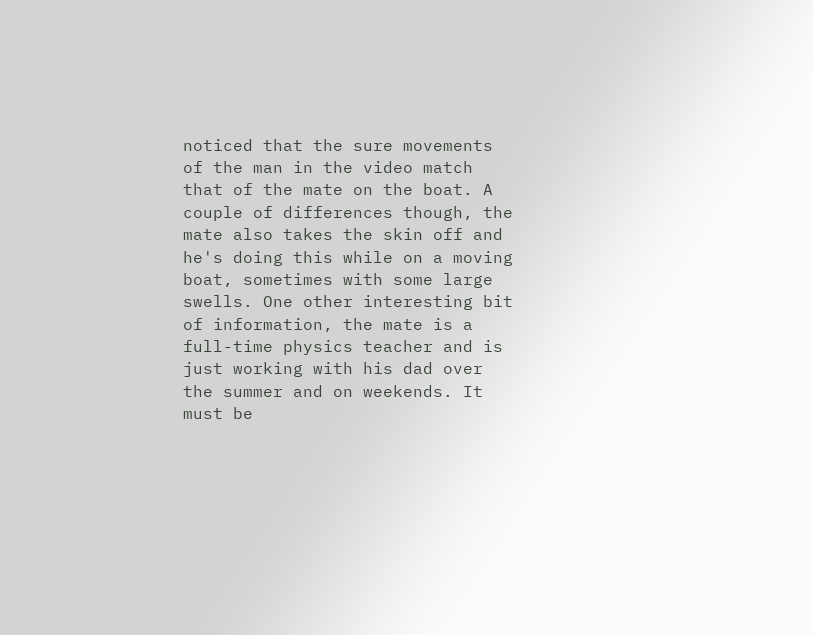noticed that the sure movements of the man in the video match that of the mate on the boat. A couple of differences though, the mate also takes the skin off and he's doing this while on a moving boat, sometimes with some large swells. One other interesting bit of information, the mate is a full-time physics teacher and is just working with his dad over the summer and on weekends. It must be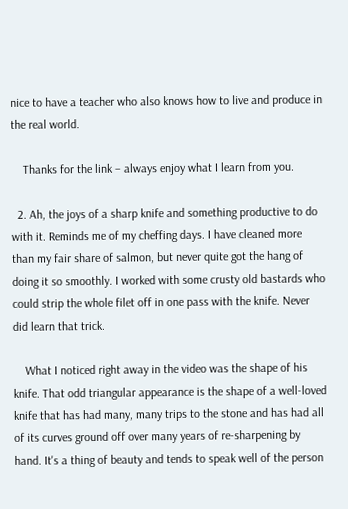nice to have a teacher who also knows how to live and produce in the real world.

    Thanks for the link – always enjoy what I learn from you.

  2. Ah, the joys of a sharp knife and something productive to do with it. Reminds me of my cheffing days. I have cleaned more than my fair share of salmon, but never quite got the hang of doing it so smoothly. I worked with some crusty old bastards who could strip the whole filet off in one pass with the knife. Never did learn that trick.

    What I noticed right away in the video was the shape of his knife. That odd triangular appearance is the shape of a well-loved knife that has had many, many trips to the stone and has had all of its curves ground off over many years of re-sharpening by hand. It's a thing of beauty and tends to speak well of the person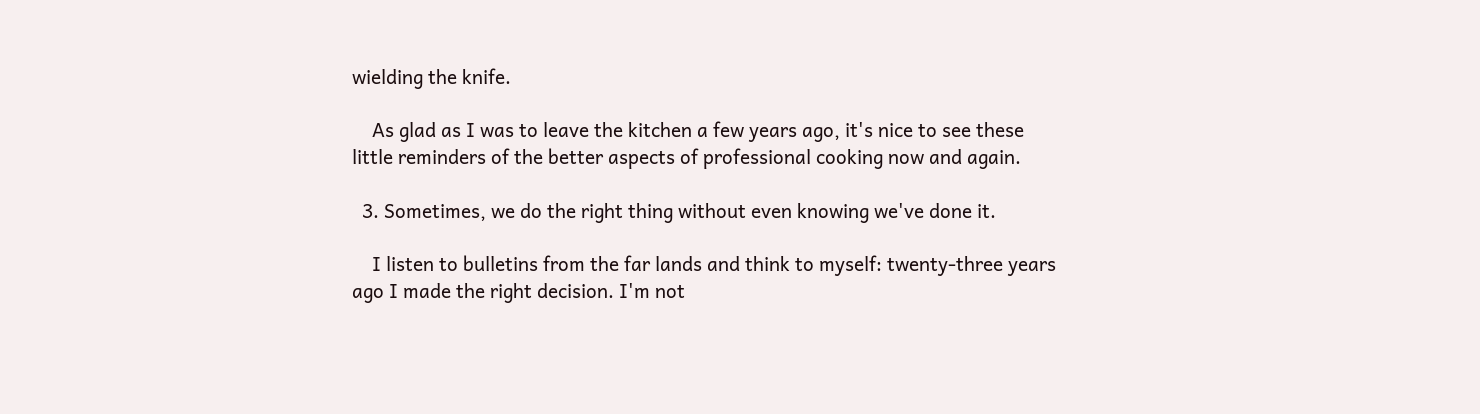wielding the knife.

    As glad as I was to leave the kitchen a few years ago, it's nice to see these little reminders of the better aspects of professional cooking now and again.

  3. Sometimes, we do the right thing without even knowing we've done it.

    I listen to bulletins from the far lands and think to myself: twenty-three years ago I made the right decision. I'm not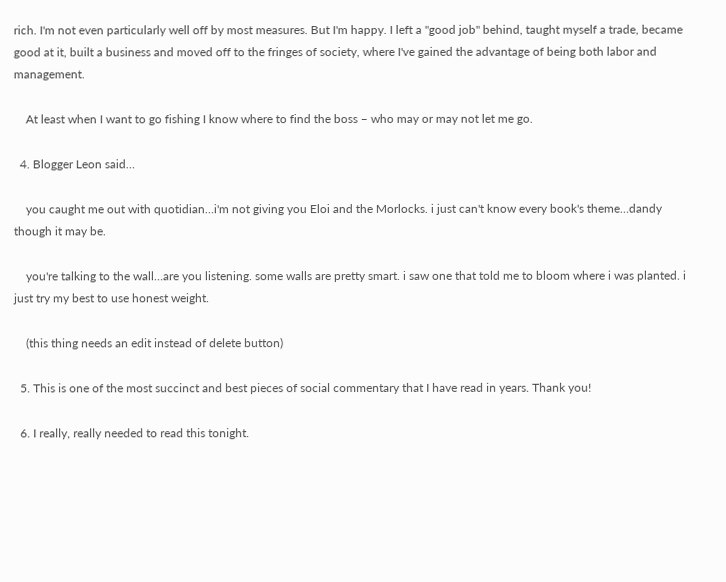rich. I'm not even particularly well off by most measures. But I'm happy. I left a "good job" behind, taught myself a trade, became good at it, built a business and moved off to the fringes of society, where I've gained the advantage of being both labor and management.

    At least when I want to go fishing I know where to find the boss – who may or may not let me go.

  4. Blogger Leon said…

    you caught me out with quotidian…i'm not giving you Eloi and the Morlocks. i just can't know every book's theme…dandy though it may be.

    you're talking to the wall…are you listening. some walls are pretty smart. i saw one that told me to bloom where i was planted. i just try my best to use honest weight.

    (this thing needs an edit instead of delete button)

  5. This is one of the most succinct and best pieces of social commentary that I have read in years. Thank you!

  6. I really, really needed to read this tonight.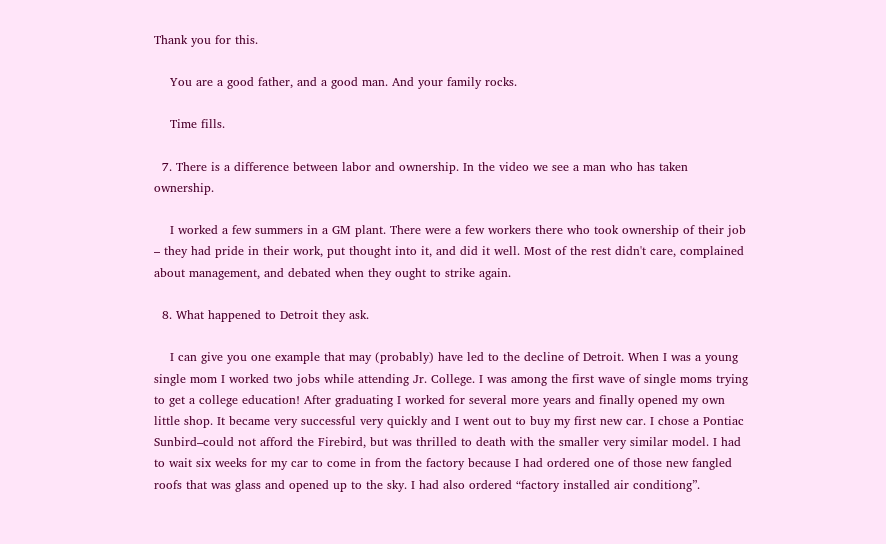Thank you for this.

    You are a good father, and a good man. And your family rocks.

    Time fills.

  7. There is a difference between labor and ownership. In the video we see a man who has taken ownership.

    I worked a few summers in a GM plant. There were a few workers there who took ownership of their job – they had pride in their work, put thought into it, and did it well. Most of the rest didn't care, complained about management, and debated when they ought to strike again.

  8. What happened to Detroit they ask.

    I can give you one example that may (probably) have led to the decline of Detroit. When I was a young single mom I worked two jobs while attending Jr. College. I was among the first wave of single moms trying to get a college education! After graduating I worked for several more years and finally opened my own little shop. It became very successful very quickly and I went out to buy my first new car. I chose a Pontiac Sunbird–could not afford the Firebird, but was thrilled to death with the smaller very similar model. I had to wait six weeks for my car to come in from the factory because I had ordered one of those new fangled roofs that was glass and opened up to the sky. I had also ordered “factory installed air conditiong”.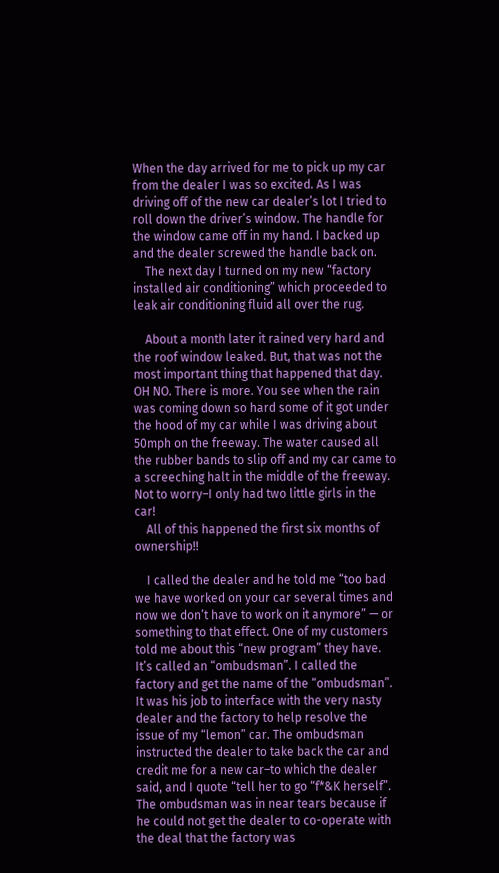When the day arrived for me to pick up my car from the dealer I was so excited. As I was driving off of the new car dealer’s lot I tried to roll down the driver’s window. The handle for the window came off in my hand. I backed up and the dealer screwed the handle back on.
    The next day I turned on my new “factory installed air conditioning” which proceeded to leak air conditioning fluid all over the rug.

    About a month later it rained very hard and the roof window leaked. But, that was not the most important thing that happened that day. OH NO. There is more. You see when the rain was coming down so hard some of it got under the hood of my car while I was driving about 50mph on the freeway. The water caused all the rubber bands to slip off and my car came to a screeching halt in the middle of the freeway. Not to worry–I only had two little girls in the car!
    All of this happened the first six months of ownership!!

    I called the dealer and he told me “too bad we have worked on your car several times and now we don’t have to work on it anymore” — or something to that effect. One of my customers told me about this “new program” they have. It’s called an “ombudsman”. I called the factory and get the name of the “ombudsman”. It was his job to interface with the very nasty dealer and the factory to help resolve the issue of my “lemon” car. The ombudsman instructed the dealer to take back the car and credit me for a new car–to which the dealer said, and I quote “tell her to go “f*&K herself”. The ombudsman was in near tears because if he could not get the dealer to co-operate with the deal that the factory was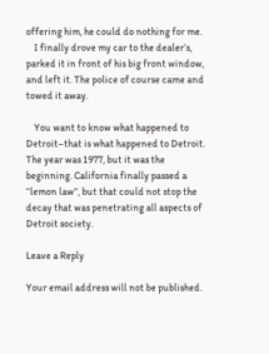offering him, he could do nothing for me.
    I finally drove my car to the dealer’s, parked it in front of his big front window, and left it. The police of course came and towed it away.

    You want to know what happened to Detroit–that is what happened to Detroit. The year was 1977, but it was the beginning. California finally passed a “lemon law”, but that could not stop the decay that was penetrating all aspects of Detroit society.

Leave a Reply

Your email address will not be published.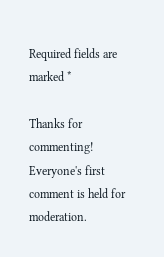Required fields are marked *

Thanks for commenting! Everyone's first comment is held for moderation.